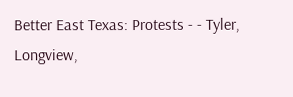Better East Texas: Protests - - Tyler, Longview,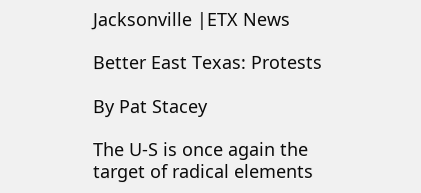Jacksonville |ETX News

Better East Texas: Protests

By Pat Stacey

The U-S is once again the target of radical elements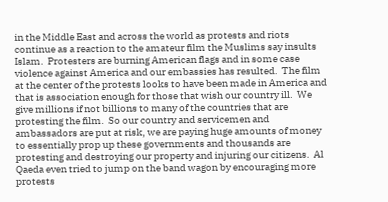in the Middle East and across the world as protests and riots continue as a reaction to the amateur film the Muslims say insults Islam.  Protesters are burning American flags and in some case violence against America and our embassies has resulted.  The film at the center of the protests looks to have been made in America and that is association enough for those that wish our country ill.  We give millions if not billions to many of the countries that are protesting the film.  So our country and servicemen and ambassadors are put at risk, we are paying huge amounts of money to essentially prop up these governments and thousands are protesting and destroying our property and injuring our citizens.  Al Qaeda even tried to jump on the band wagon by encouraging more protests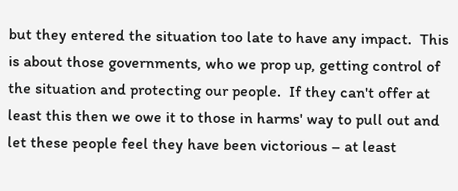but they entered the situation too late to have any impact.  This is about those governments, who we prop up, getting control of the situation and protecting our people.  If they can't offer at least this then we owe it to those in harms' way to pull out and let these people feel they have been victorious – at least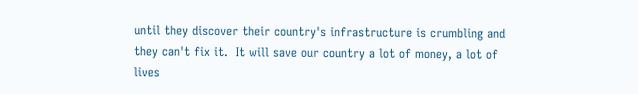until they discover their country's infrastructure is crumbling and they can't fix it.  It will save our country a lot of money, a lot of lives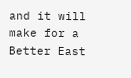and it will make for a Better East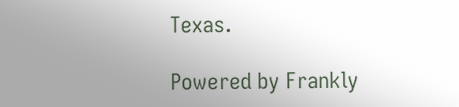Texas.

Powered by Frankly